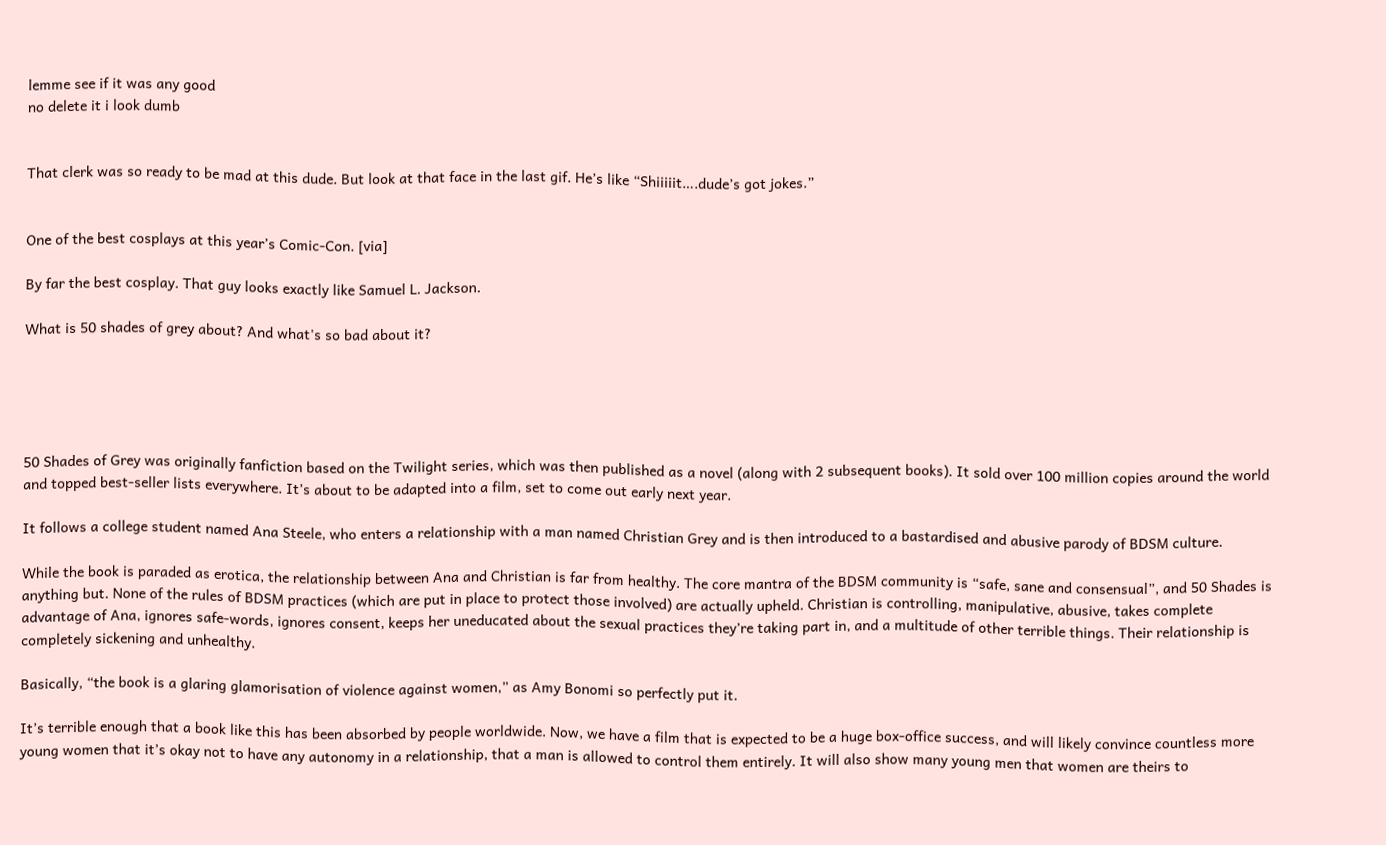lemme see if it was any good
no delete it i look dumb


That clerk was so ready to be mad at this dude. But look at that face in the last gif. He’s like “Shiiiiit….dude’s got jokes.”


One of the best cosplays at this year’s Comic-Con. [via]

By far the best cosplay. That guy looks exactly like Samuel L. Jackson.

What is 50 shades of grey about? And what's so bad about it?





50 Shades of Grey was originally fanfiction based on the Twilight series, which was then published as a novel (along with 2 subsequent books). It sold over 100 million copies around the world and topped best-seller lists everywhere. It’s about to be adapted into a film, set to come out early next year.

It follows a college student named Ana Steele, who enters a relationship with a man named Christian Grey and is then introduced to a bastardised and abusive parody of BDSM culture.

While the book is paraded as erotica, the relationship between Ana and Christian is far from healthy. The core mantra of the BDSM community is “safe, sane and consensual”, and 50 Shades is anything but. None of the rules of BDSM practices (which are put in place to protect those involved) are actually upheld. Christian is controlling, manipulative, abusive, takes complete advantage of Ana, ignores safe-words, ignores consent, keeps her uneducated about the sexual practices they’re taking part in, and a multitude of other terrible things. Their relationship is completely sickening and unhealthy.

Basically, “the book is a glaring glamorisation of violence against women,” as Amy Bonomi so perfectly put it.

It’s terrible enough that a book like this has been absorbed by people worldwide. Now, we have a film that is expected to be a huge box-office success, and will likely convince countless more young women that it’s okay not to have any autonomy in a relationship, that a man is allowed to control them entirely. It will also show many young men that women are theirs to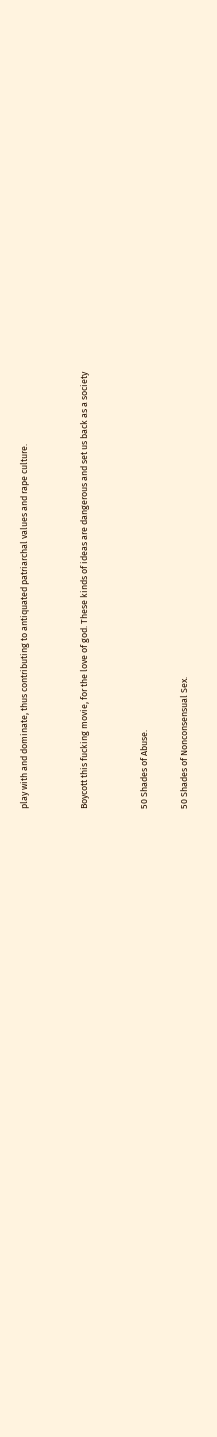play with and dominate, thus contributing to antiquated patriarchal values and rape culture.


Boycott this fucking movie, for the love of god. These kinds of ideas are dangerous and set us back as a society


50 Shades of Abuse.

50 Shades of Nonconsensual Sex.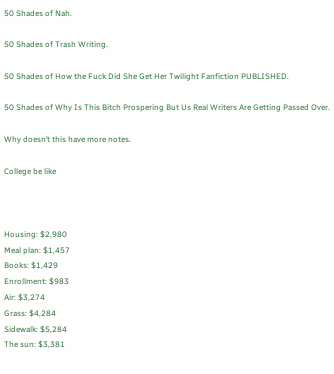50 Shades of Nah.

50 Shades of Trash Writing.

50 Shades of How the Fuck Did She Get Her Twilight Fanfiction PUBLISHED.

50 Shades of Why Is This Bitch Prospering But Us Real Writers Are Getting Passed Over.

Why doesn’t this have more notes.

College be like



Housing: $2,980
Meal plan: $1,457
Books: $1,429
Enrollment: $983
Air: $3,274
Grass: $4,284
Sidewalk: $5,284
The sun: $3,381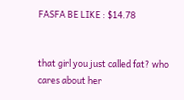FASFA BE LIKE : $14.78


that girl you just called fat? who cares about her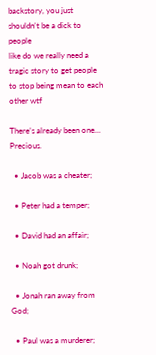backstory, you just shouldn’t be a dick to people
like do we really need a tragic story to get people to stop being mean to each other wtf

There’s already been one… Precious.

  • Jacob was a cheater;

  • Peter had a temper;

  • David had an affair;

  • Noah got drunk;

  • Jonah ran away from God;

  • Paul was a murderer;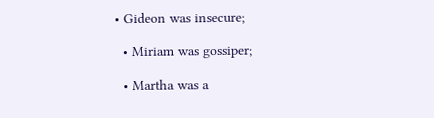• Gideon was insecure;

  • Miriam was gossiper;

  • Martha was a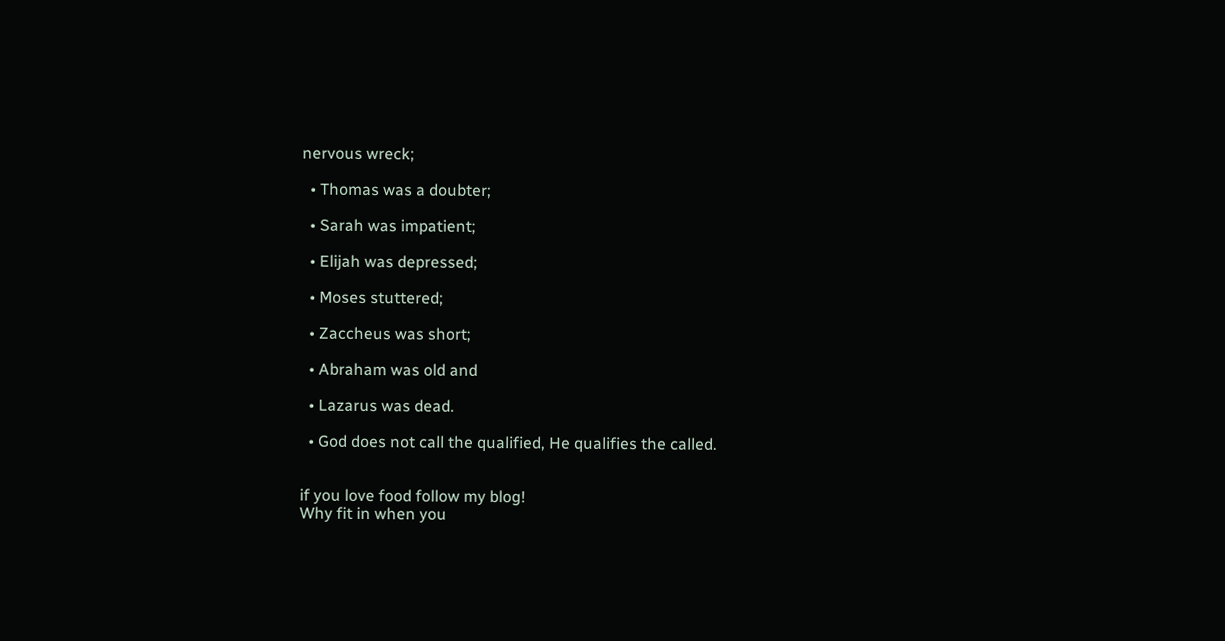nervous wreck;

  • Thomas was a doubter;

  • Sarah was impatient;

  • Elijah was depressed;

  • Moses stuttered;

  • Zaccheus was short;

  • Abraham was old and

  • Lazarus was dead.

  • God does not call the qualified, He qualifies the called.


if you love food follow my blog!
Why fit in when you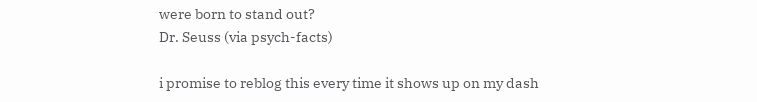were born to stand out?
Dr. Seuss (via psych-facts)

i promise to reblog this every time it shows up on my dash